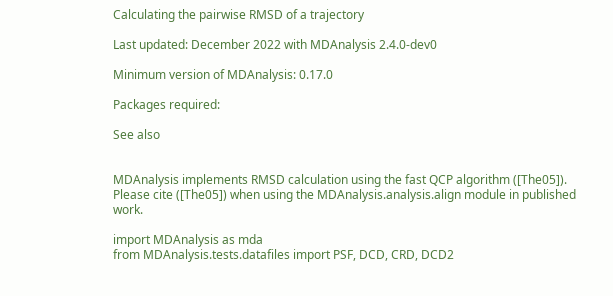Calculating the pairwise RMSD of a trajectory

Last updated: December 2022 with MDAnalysis 2.4.0-dev0

Minimum version of MDAnalysis: 0.17.0

Packages required:

See also


MDAnalysis implements RMSD calculation using the fast QCP algorithm ([The05]). Please cite ([The05]) when using the MDAnalysis.analysis.align module in published work.

import MDAnalysis as mda
from MDAnalysis.tests.datafiles import PSF, DCD, CRD, DCD2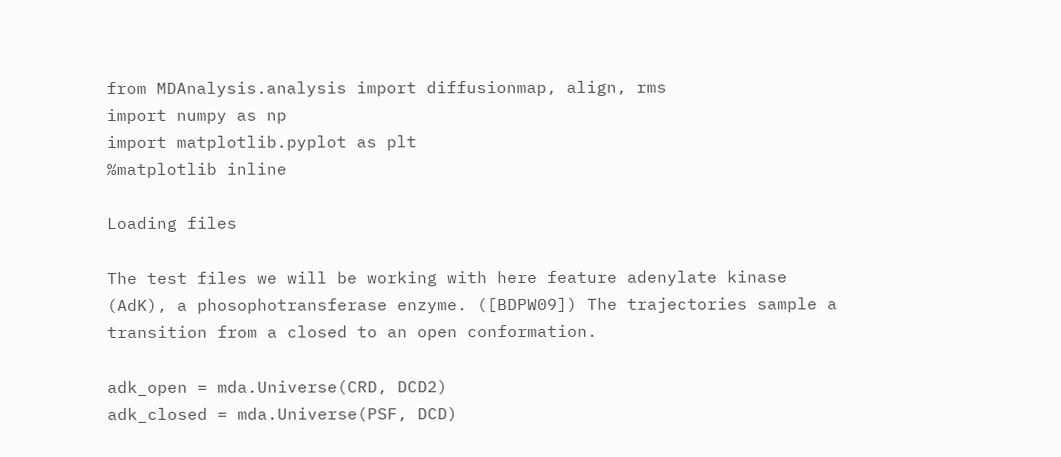from MDAnalysis.analysis import diffusionmap, align, rms
import numpy as np
import matplotlib.pyplot as plt
%matplotlib inline

Loading files

The test files we will be working with here feature adenylate kinase (AdK), a phosophotransferase enzyme. ([BDPW09]) The trajectories sample a transition from a closed to an open conformation.

adk_open = mda.Universe(CRD, DCD2)
adk_closed = mda.Universe(PSF, DCD)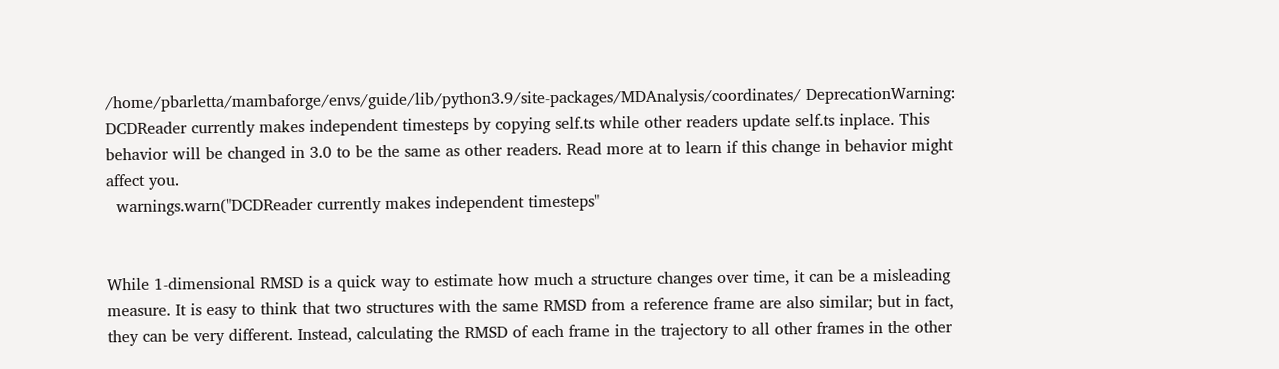/home/pbarletta/mambaforge/envs/guide/lib/python3.9/site-packages/MDAnalysis/coordinates/ DeprecationWarning: DCDReader currently makes independent timesteps by copying self.ts while other readers update self.ts inplace. This behavior will be changed in 3.0 to be the same as other readers. Read more at to learn if this change in behavior might affect you.
  warnings.warn("DCDReader currently makes independent timesteps"


While 1-dimensional RMSD is a quick way to estimate how much a structure changes over time, it can be a misleading measure. It is easy to think that two structures with the same RMSD from a reference frame are also similar; but in fact, they can be very different. Instead, calculating the RMSD of each frame in the trajectory to all other frames in the other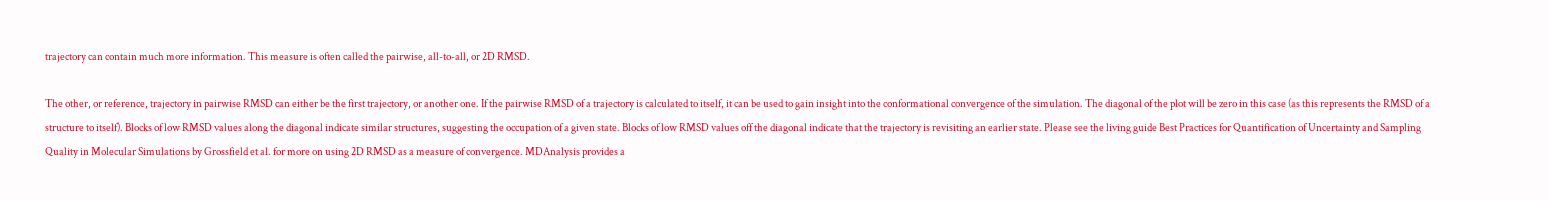trajectory can contain much more information. This measure is often called the pairwise, all-to-all, or 2D RMSD.

The other, or reference, trajectory in pairwise RMSD can either be the first trajectory, or another one. If the pairwise RMSD of a trajectory is calculated to itself, it can be used to gain insight into the conformational convergence of the simulation. The diagonal of the plot will be zero in this case (as this represents the RMSD of a structure to itself). Blocks of low RMSD values along the diagonal indicate similar structures, suggesting the occupation of a given state. Blocks of low RMSD values off the diagonal indicate that the trajectory is revisiting an earlier state. Please see the living guide Best Practices for Quantification of Uncertainty and Sampling Quality in Molecular Simulations by Grossfield et al. for more on using 2D RMSD as a measure of convergence. MDAnalysis provides a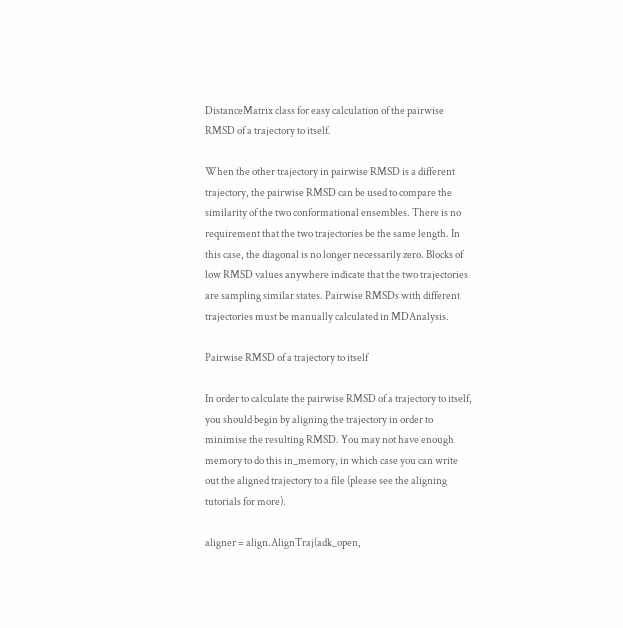DistanceMatrix class for easy calculation of the pairwise RMSD of a trajectory to itself.

When the other trajectory in pairwise RMSD is a different trajectory, the pairwise RMSD can be used to compare the similarity of the two conformational ensembles. There is no requirement that the two trajectories be the same length. In this case, the diagonal is no longer necessarily zero. Blocks of low RMSD values anywhere indicate that the two trajectories are sampling similar states. Pairwise RMSDs with different trajectories must be manually calculated in MDAnalysis.

Pairwise RMSD of a trajectory to itself

In order to calculate the pairwise RMSD of a trajectory to itself, you should begin by aligning the trajectory in order to minimise the resulting RMSD. You may not have enough memory to do this in_memory, in which case you can write out the aligned trajectory to a file (please see the aligning tutorials for more).

aligner = align.AlignTraj(adk_open,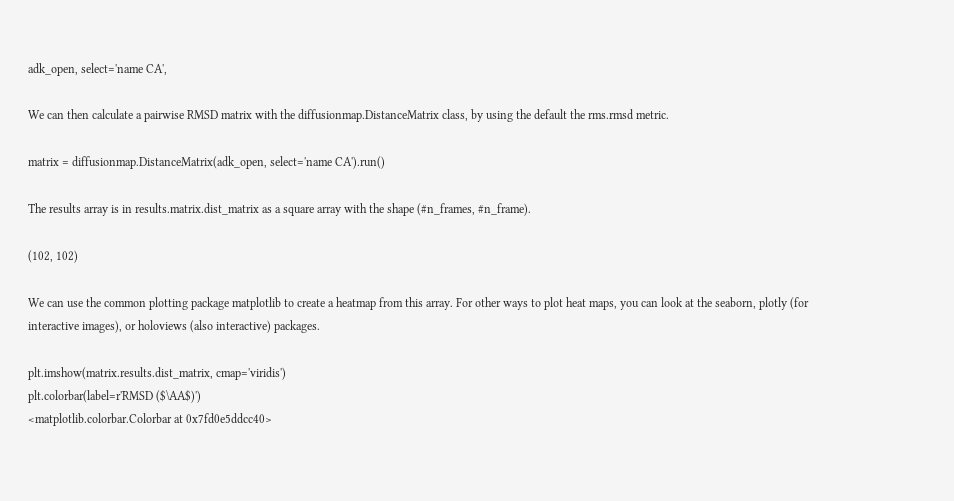adk_open, select='name CA',

We can then calculate a pairwise RMSD matrix with the diffusionmap.DistanceMatrix class, by using the default the rms.rmsd metric.

matrix = diffusionmap.DistanceMatrix(adk_open, select='name CA').run()

The results array is in results.matrix.dist_matrix as a square array with the shape (#n_frames, #n_frame).

(102, 102)

We can use the common plotting package matplotlib to create a heatmap from this array. For other ways to plot heat maps, you can look at the seaborn, plotly (for interactive images), or holoviews (also interactive) packages.

plt.imshow(matrix.results.dist_matrix, cmap='viridis')
plt.colorbar(label=r'RMSD ($\AA$)')
<matplotlib.colorbar.Colorbar at 0x7fd0e5ddcc40>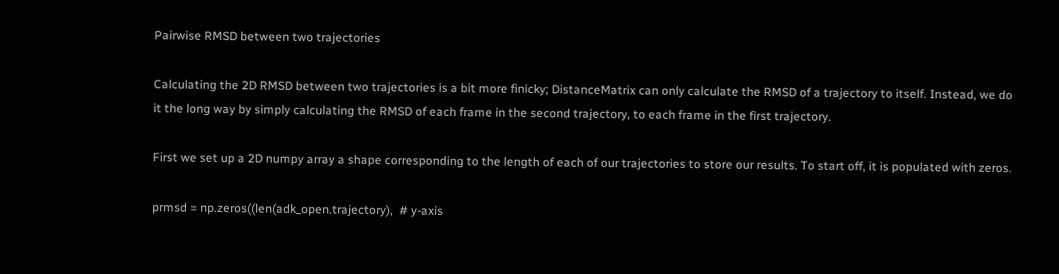Pairwise RMSD between two trajectories

Calculating the 2D RMSD between two trajectories is a bit more finicky; DistanceMatrix can only calculate the RMSD of a trajectory to itself. Instead, we do it the long way by simply calculating the RMSD of each frame in the second trajectory, to each frame in the first trajectory.

First we set up a 2D numpy array a shape corresponding to the length of each of our trajectories to store our results. To start off, it is populated with zeros.

prmsd = np.zeros((len(adk_open.trajectory),  # y-axis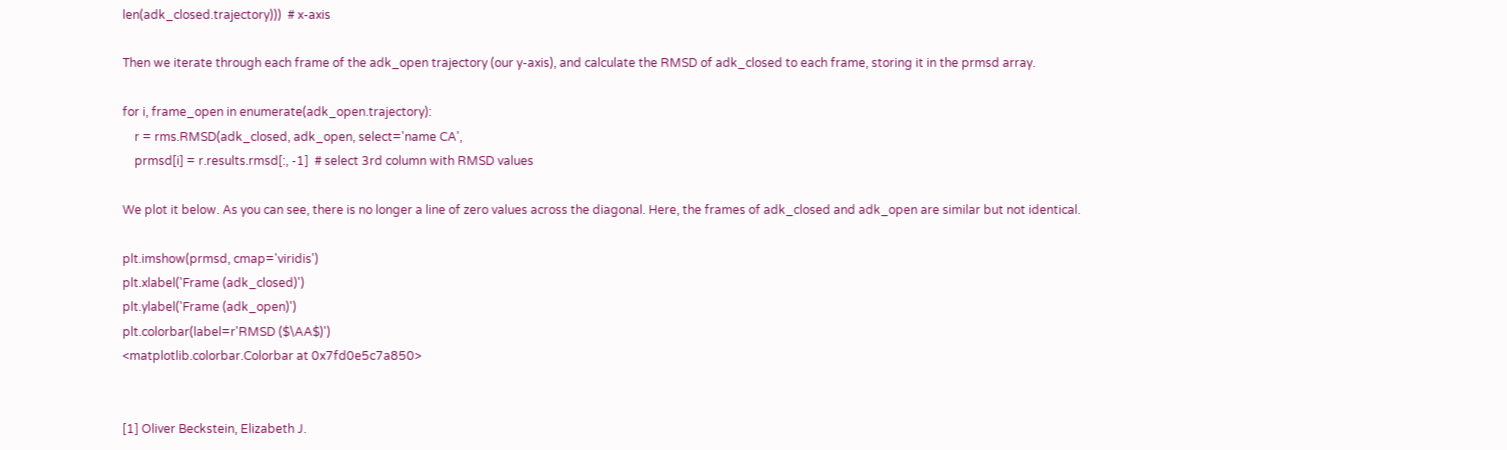len(adk_closed.trajectory)))  # x-axis

Then we iterate through each frame of the adk_open trajectory (our y-axis), and calculate the RMSD of adk_closed to each frame, storing it in the prmsd array.

for i, frame_open in enumerate(adk_open.trajectory):
    r = rms.RMSD(adk_closed, adk_open, select='name CA',
    prmsd[i] = r.results.rmsd[:, -1]  # select 3rd column with RMSD values

We plot it below. As you can see, there is no longer a line of zero values across the diagonal. Here, the frames of adk_closed and adk_open are similar but not identical.

plt.imshow(prmsd, cmap='viridis')
plt.xlabel('Frame (adk_closed)')
plt.ylabel('Frame (adk_open)')
plt.colorbar(label=r'RMSD ($\AA$)')
<matplotlib.colorbar.Colorbar at 0x7fd0e5c7a850>


[1] Oliver Beckstein, Elizabeth J.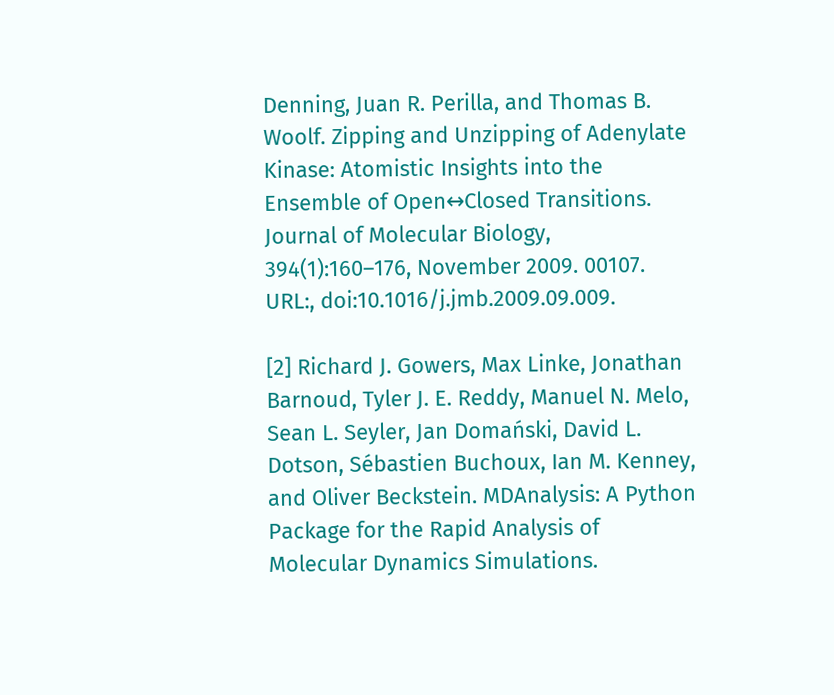Denning, Juan R. Perilla, and Thomas B. Woolf. Zipping and Unzipping of Adenylate Kinase: Atomistic Insights into the Ensemble of Open↔Closed Transitions. Journal of Molecular Biology, 394(1):160–176, November 2009. 00107. URL:, doi:10.1016/j.jmb.2009.09.009.

[2] Richard J. Gowers, Max Linke, Jonathan Barnoud, Tyler J. E. Reddy, Manuel N. Melo, Sean L. Seyler, Jan Domański, David L. Dotson, Sébastien Buchoux, Ian M. Kenney, and Oliver Beckstein. MDAnalysis: A Python Package for the Rapid Analysis of Molecular Dynamics Simulations.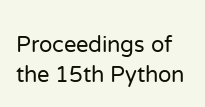Proceedings of the 15th Python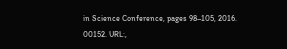in Science Conference, pages 98–105, 2016. 00152. URL:,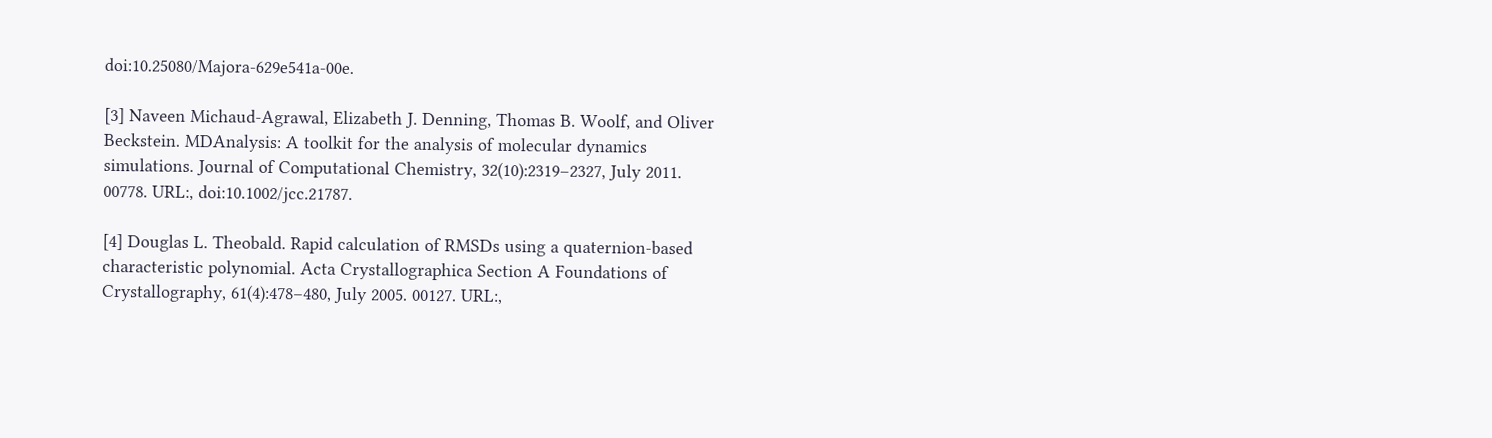doi:10.25080/Majora-629e541a-00e.

[3] Naveen Michaud-Agrawal, Elizabeth J. Denning, Thomas B. Woolf, and Oliver Beckstein. MDAnalysis: A toolkit for the analysis of molecular dynamics simulations. Journal of Computational Chemistry, 32(10):2319–2327, July 2011. 00778. URL:, doi:10.1002/jcc.21787.

[4] Douglas L. Theobald. Rapid calculation of RMSDs using a quaternion-based characteristic polynomial. Acta Crystallographica Section A Foundations of Crystallography, 61(4):478–480, July 2005. 00127. URL:,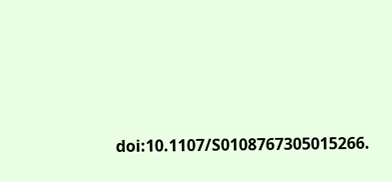doi:10.1107/S0108767305015266.